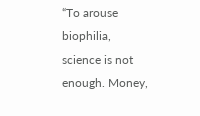“To arouse biophilia, science is not enough. Money,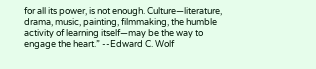for all its power, is not enough. Culture—literature, drama, music, painting, filmmaking, the humble activity of learning itself—may be the way to engage the heart.” --Edward C. Wolf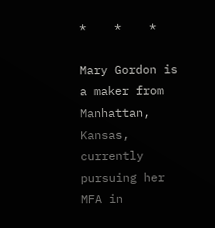*    *    *

Mary Gordon is a maker from Manhattan, Kansas, currently pursuing her MFA in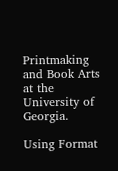Printmaking and Book Arts at the University of Georgia.

Using Format